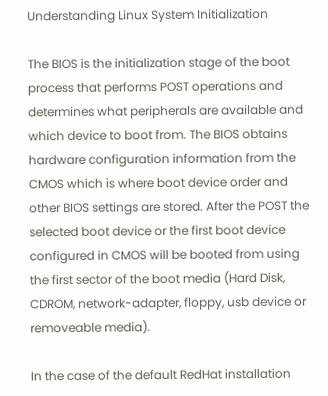Understanding Linux System Initialization

The BIOS is the initialization stage of the boot process that performs POST operations and determines what peripherals are available and which device to boot from. The BIOS obtains hardware configuration information from the CMOS which is where boot device order and other BIOS settings are stored. After the POST the selected boot device or the first boot device configured in CMOS will be booted from using the first sector of the boot media (Hard Disk, CDROM, network-adapter, floppy, usb device or removeable media).

In the case of the default RedHat installation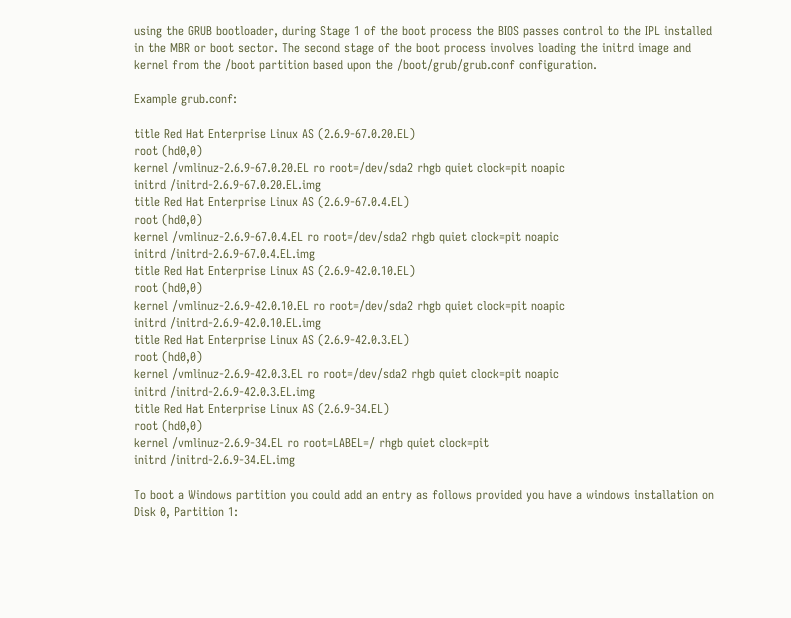using the GRUB bootloader, during Stage 1 of the boot process the BIOS passes control to the IPL installed in the MBR or boot sector. The second stage of the boot process involves loading the initrd image and kernel from the /boot partition based upon the /boot/grub/grub.conf configuration.

Example grub.conf:

title Red Hat Enterprise Linux AS (2.6.9-67.0.20.EL)
root (hd0,0)
kernel /vmlinuz-2.6.9-67.0.20.EL ro root=/dev/sda2 rhgb quiet clock=pit noapic
initrd /initrd-2.6.9-67.0.20.EL.img
title Red Hat Enterprise Linux AS (2.6.9-67.0.4.EL)
root (hd0,0)
kernel /vmlinuz-2.6.9-67.0.4.EL ro root=/dev/sda2 rhgb quiet clock=pit noapic
initrd /initrd-2.6.9-67.0.4.EL.img
title Red Hat Enterprise Linux AS (2.6.9-42.0.10.EL)
root (hd0,0)
kernel /vmlinuz-2.6.9-42.0.10.EL ro root=/dev/sda2 rhgb quiet clock=pit noapic
initrd /initrd-2.6.9-42.0.10.EL.img
title Red Hat Enterprise Linux AS (2.6.9-42.0.3.EL)
root (hd0,0)
kernel /vmlinuz-2.6.9-42.0.3.EL ro root=/dev/sda2 rhgb quiet clock=pit noapic
initrd /initrd-2.6.9-42.0.3.EL.img
title Red Hat Enterprise Linux AS (2.6.9-34.EL)
root (hd0,0)
kernel /vmlinuz-2.6.9-34.EL ro root=LABEL=/ rhgb quiet clock=pit
initrd /initrd-2.6.9-34.EL.img

To boot a Windows partition you could add an entry as follows provided you have a windows installation on Disk 0, Partition 1: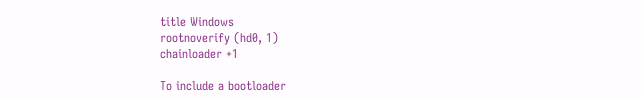title Windows
rootnoverify (hd0, 1)
chainloader +1

To include a bootloader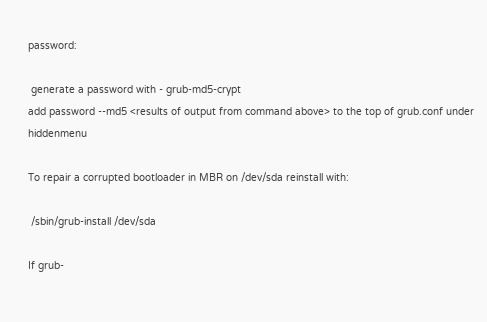password:

 generate a password with - grub-md5-crypt
add password --md5 <results of output from command above> to the top of grub.conf under hiddenmenu

To repair a corrupted bootloader in MBR on /dev/sda reinstall with:

 /sbin/grub-install /dev/sda

If grub-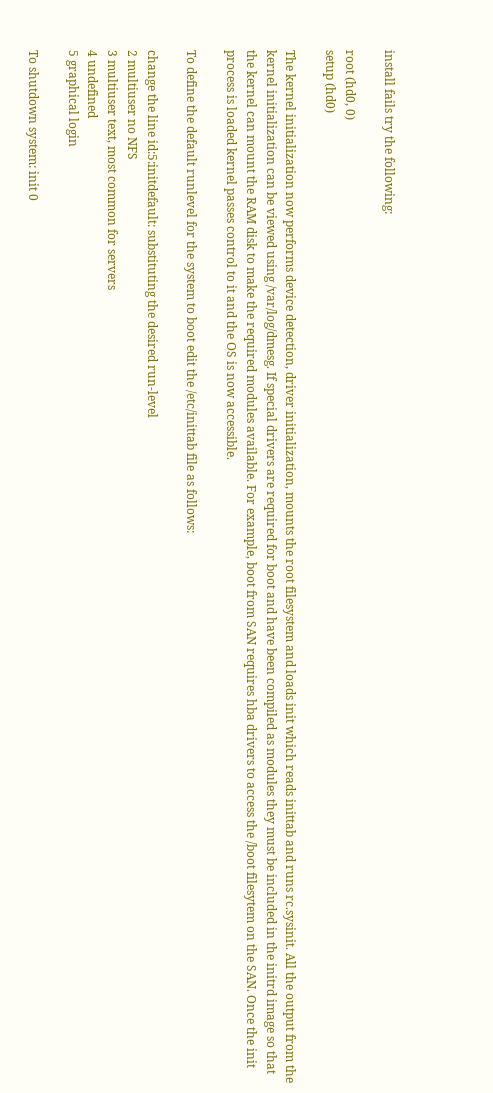install fails try the following:

root (hd0, 0)
setup (hd0)

The kernel initialization now performs device detection, driver initialization, mounts the root filesystem and loads init which reads inittab and runs rc.sysinit. All the output from the kernel initialization can be viewed using /var/log/dmesg. If special drivers are required for boot and have been compiled as modules they must be included in the initrd image so that the kernel can mount the RAM disk to make the required modules available. For example, boot from SAN requires hba drivers to access the /boot filesytem on the SAN. Once the init process is loaded kernel passes control to it and the OS is now accessible.

To define the default runlevel for the system to boot edit the /etc/inittab file as follows:

change the line id:5:initdefault: substituting the desired run-level
2 multiuser no NFS
3 multiuser text, most common for servers
4 undefined
5 graphical login

To shutdown system: init 0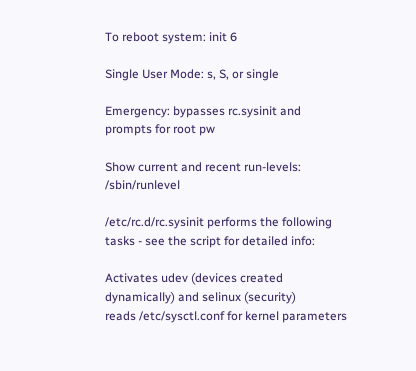To reboot system: init 6

Single User Mode: s, S, or single

Emergency: bypasses rc.sysinit and prompts for root pw

Show current and recent run-levels: /sbin/runlevel

/etc/rc.d/rc.sysinit performs the following tasks - see the script for detailed info:

Activates udev (devices created dynamically) and selinux (security)
reads /etc/sysctl.conf for kernel parameters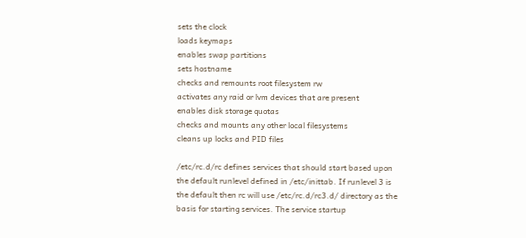sets the clock
loads keymaps
enables swap partitions
sets hostname
checks and remounts root filesystem rw
activates any raid or lvm devices that are present
enables disk storage quotas
checks and mounts any other local filesystems
cleans up locks and PID files

/etc/rc.d/rc defines services that should start based upon the default runlevel defined in /etc/inittab. If runlevel 3 is the default then rc will use /etc/rc.d/rc3.d/ directory as the basis for starting services. The service startup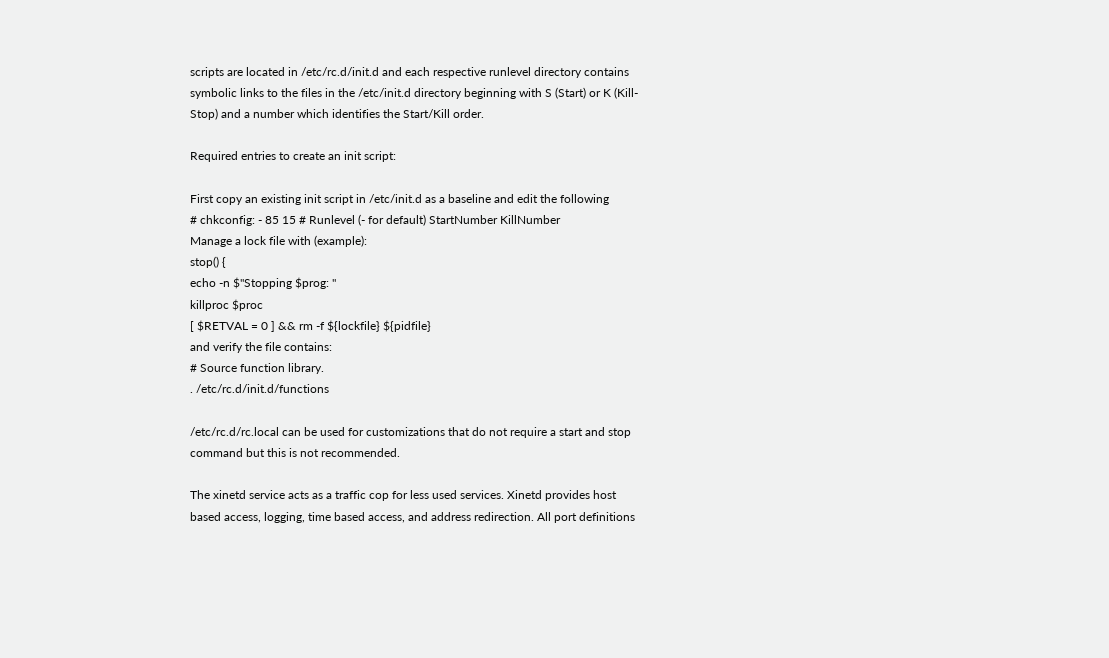scripts are located in /etc/rc.d/init.d and each respective runlevel directory contains symbolic links to the files in the /etc/init.d directory beginning with S (Start) or K (Kill-Stop) and a number which identifies the Start/Kill order.

Required entries to create an init script:

First copy an existing init script in /etc/init.d as a baseline and edit the following
# chkconfig: - 85 15 # Runlevel (- for default) StartNumber KillNumber
Manage a lock file with (example):
stop() {
echo -n $"Stopping $prog: "
killproc $proc
[ $RETVAL = 0 ] && rm -f ${lockfile} ${pidfile}
and verify the file contains:
# Source function library.
. /etc/rc.d/init.d/functions

/etc/rc.d/rc.local can be used for customizations that do not require a start and stop command but this is not recommended.

The xinetd service acts as a traffic cop for less used services. Xinetd provides host based access, logging, time based access, and address redirection. All port definitions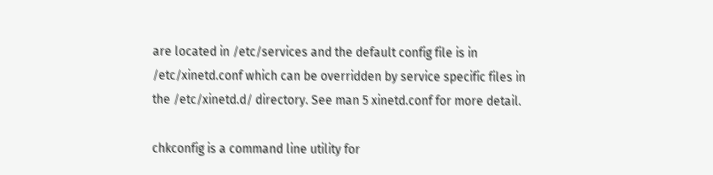are located in /etc/services and the default config file is in /etc/xinetd.conf which can be overridden by service specific files in the /etc/xinetd.d/ directory. See man 5 xinetd.conf for more detail.

chkconfig is a command line utility for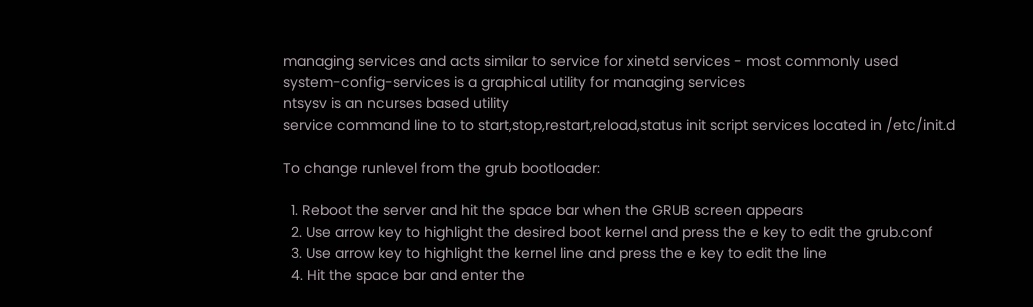managing services and acts similar to service for xinetd services - most commonly used
system-config-services is a graphical utility for managing services
ntsysv is an ncurses based utility
service command line to to start,stop,restart,reload,status init script services located in /etc/init.d

To change runlevel from the grub bootloader:

  1. Reboot the server and hit the space bar when the GRUB screen appears
  2. Use arrow key to highlight the desired boot kernel and press the e key to edit the grub.conf
  3. Use arrow key to highlight the kernel line and press the e key to edit the line
  4. Hit the space bar and enter the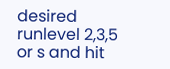desired runlevel 2,3,5 or s and hit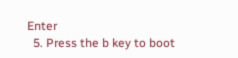Enter
  5. Press the b key to boot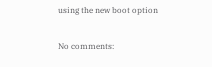using the new boot option

No comments: